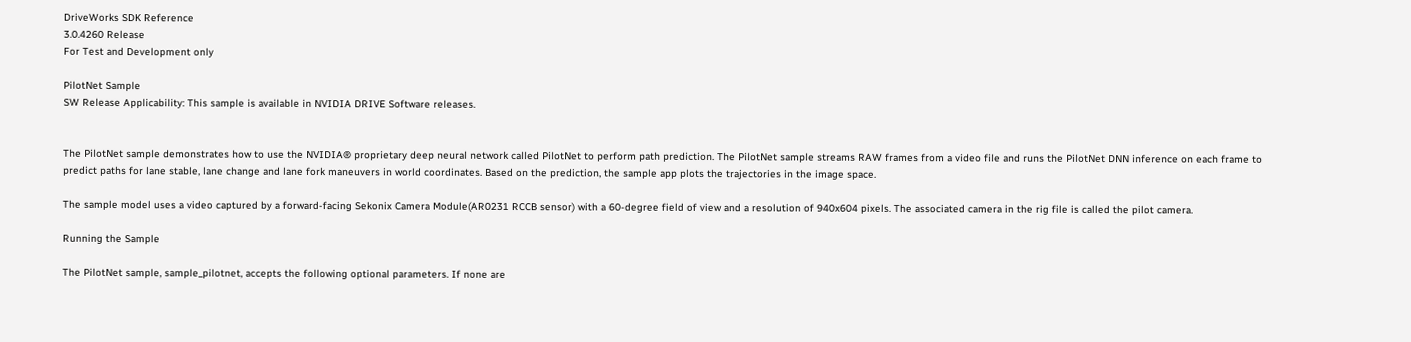DriveWorks SDK Reference
3.0.4260 Release
For Test and Development only

PilotNet Sample
SW Release Applicability: This sample is available in NVIDIA DRIVE Software releases.


The PilotNet sample demonstrates how to use the NVIDIA® proprietary deep neural network called PilotNet to perform path prediction. The PilotNet sample streams RAW frames from a video file and runs the PilotNet DNN inference on each frame to predict paths for lane stable, lane change and lane fork maneuvers in world coordinates. Based on the prediction, the sample app plots the trajectories in the image space.

The sample model uses a video captured by a forward-facing Sekonix Camera Module(AR0231 RCCB sensor) with a 60-degree field of view and a resolution of 940x604 pixels. The associated camera in the rig file is called the pilot camera.

Running the Sample

The PilotNet sample, sample_pilotnet, accepts the following optional parameters. If none are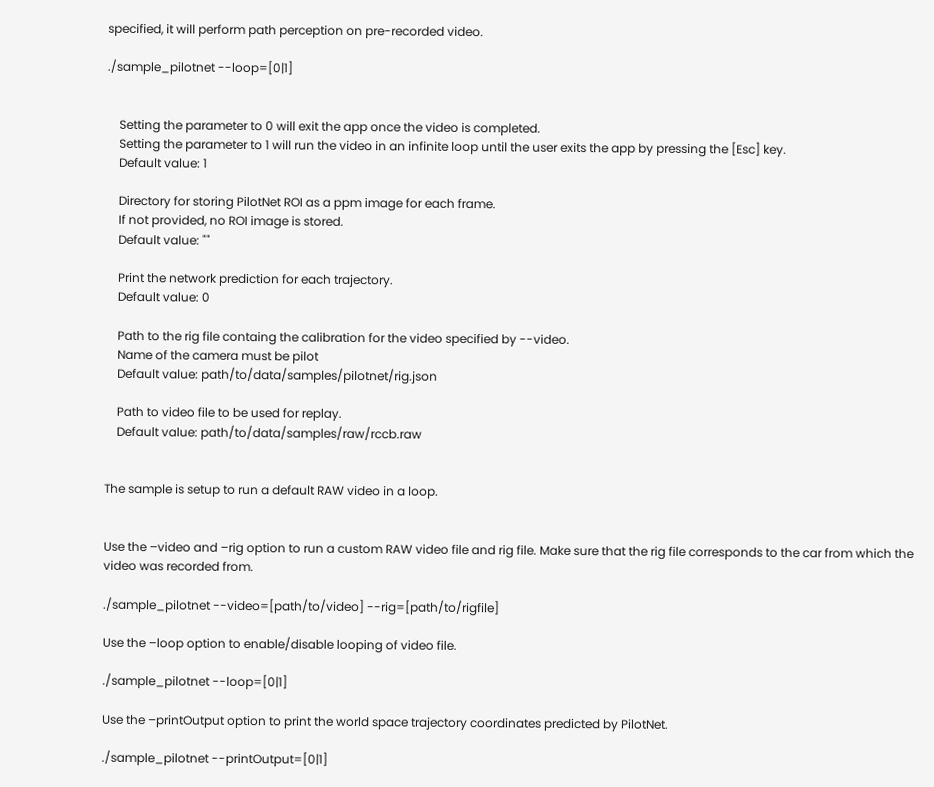specified, it will perform path perception on pre-recorded video.

./sample_pilotnet --loop=[0|1]


    Setting the parameter to 0 will exit the app once the video is completed.
    Setting the parameter to 1 will run the video in an infinite loop until the user exits the app by pressing the [Esc] key.
    Default value: 1

    Directory for storing PilotNet ROI as a ppm image for each frame.
    If not provided, no ROI image is stored.
    Default value: ""

    Print the network prediction for each trajectory.
    Default value: 0

    Path to the rig file containg the calibration for the video specified by --video.
    Name of the camera must be pilot
    Default value: path/to/data/samples/pilotnet/rig.json

    Path to video file to be used for replay.
    Default value: path/to/data/samples/raw/rccb.raw


The sample is setup to run a default RAW video in a loop.


Use the –video and –rig option to run a custom RAW video file and rig file. Make sure that the rig file corresponds to the car from which the video was recorded from.

./sample_pilotnet --video=[path/to/video] --rig=[path/to/rigfile]

Use the –loop option to enable/disable looping of video file.

./sample_pilotnet --loop=[0|1]

Use the –printOutput option to print the world space trajectory coordinates predicted by PilotNet.

./sample_pilotnet --printOutput=[0|1]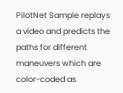PilotNet Sample replays a video and predicts the paths for different maneuvers which are color-coded as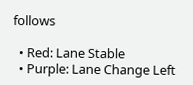follows

  • Red: Lane Stable
  • Purple: Lane Change Left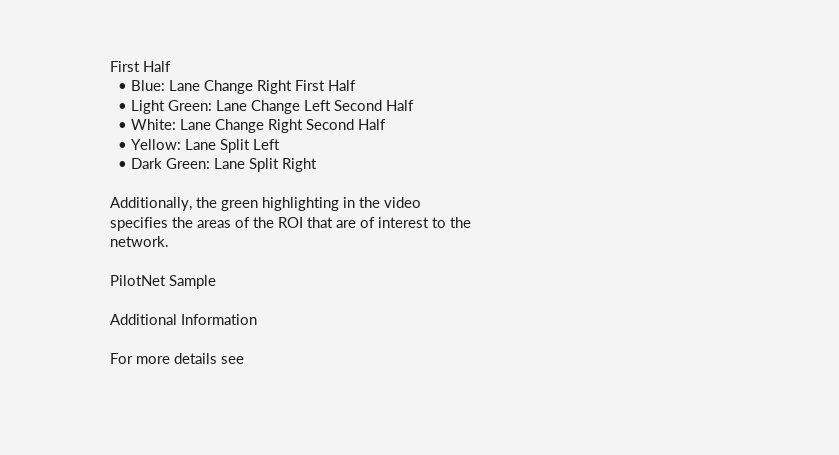First Half
  • Blue: Lane Change Right First Half
  • Light Green: Lane Change Left Second Half
  • White: Lane Change Right Second Half
  • Yellow: Lane Split Left
  • Dark Green: Lane Split Right

Additionally, the green highlighting in the video specifies the areas of the ROI that are of interest to the network.

PilotNet Sample

Additional Information

For more details see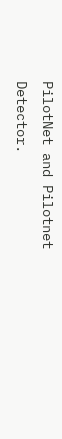PilotNet and Pilotnet Detector.